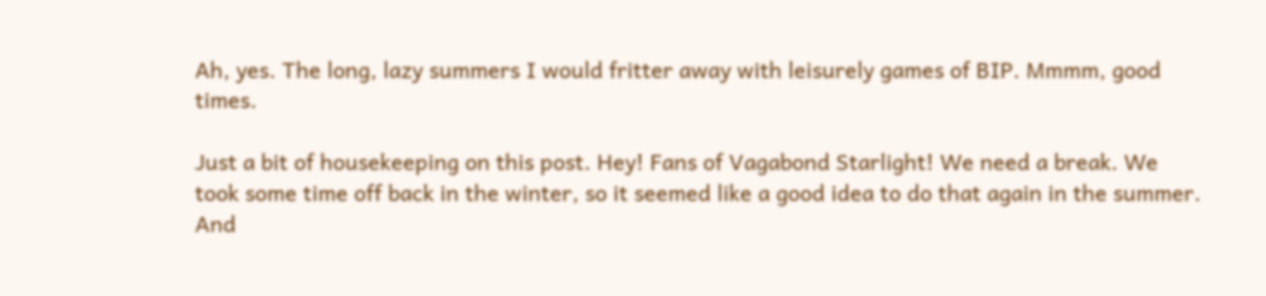Ah, yes. The long, lazy summers I would fritter away with leisurely games of BIP. Mmmm, good times.

Just a bit of housekeeping on this post. Hey! Fans of Vagabond Starlight! We need a break. We took some time off back in the winter, so it seemed like a good idea to do that again in the summer. And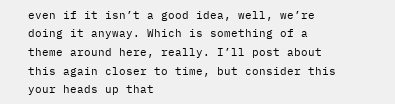even if it isn’t a good idea, well, we’re doing it anyway. Which is something of a theme around here, really. I’ll post about this again closer to time, but consider this your heads up that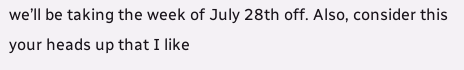we’ll be taking the week of July 28th off. Also, consider this your heads up that I like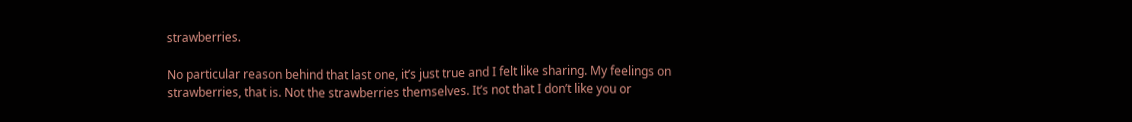strawberries.

No particular reason behind that last one, it’s just true and I felt like sharing. My feelings on strawberries, that is. Not the strawberries themselves. It’s not that I don’t like you or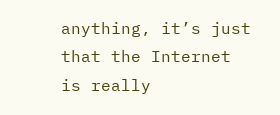anything, it’s just that the Internet is really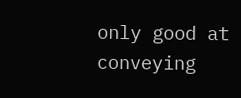only good at conveying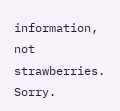information, not strawberries. Sorry.